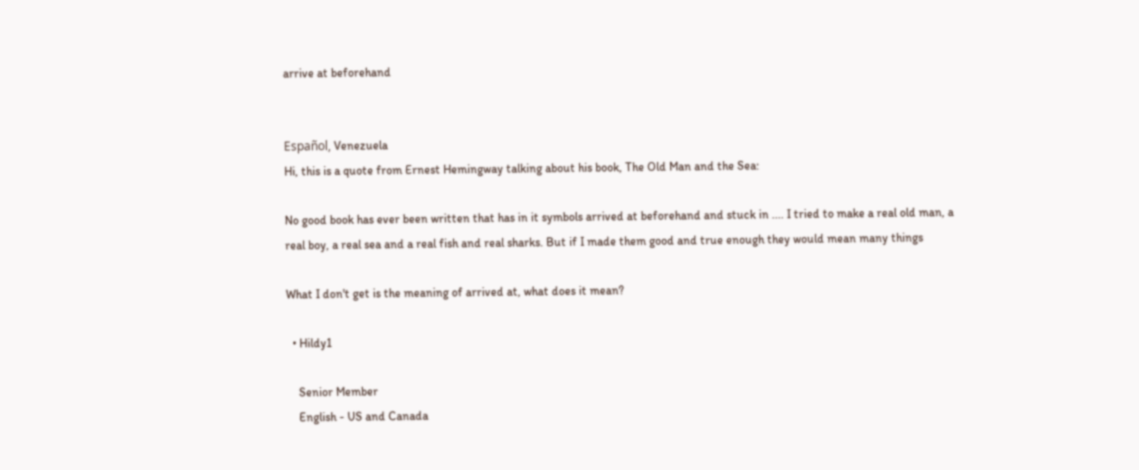arrive at beforehand


Español, Venezuela
Hi, this is a quote from Ernest Hemingway talking about his book, The Old Man and the Sea:

No good book has ever been written that has in it symbols arrived at beforehand and stuck in .... I tried to make a real old man, a real boy, a real sea and a real fish and real sharks. But if I made them good and true enough they would mean many things

What I don't get is the meaning of arrived at, what does it mean?

  • Hildy1

    Senior Member
    English - US and Canada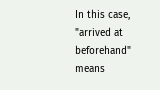In this case, "arrived at beforehand" means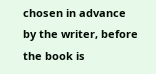chosen in advance by the writer, before the book is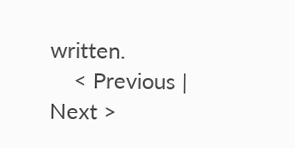written.
    < Previous | Next >